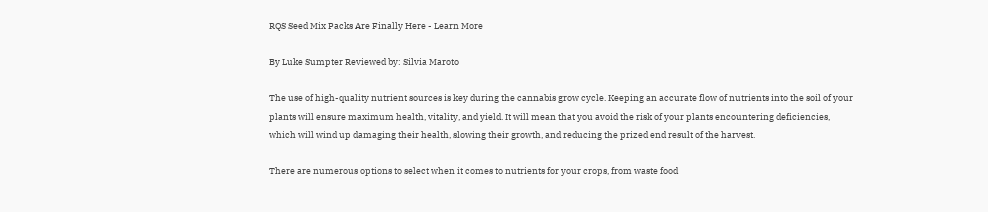RQS Seed Mix Packs Are Finally Here - Learn More

By Luke Sumpter Reviewed by: Silvia Maroto

The use of high-quality nutrient sources is key during the cannabis grow cycle. Keeping an accurate flow of nutrients into the soil of your plants will ensure maximum health, vitality, and yield. It will mean that you avoid the risk of your plants encountering deficiencies, which will wind up damaging their health, slowing their growth, and reducing the prized end result of the harvest.

There are numerous options to select when it comes to nutrients for your crops, from waste food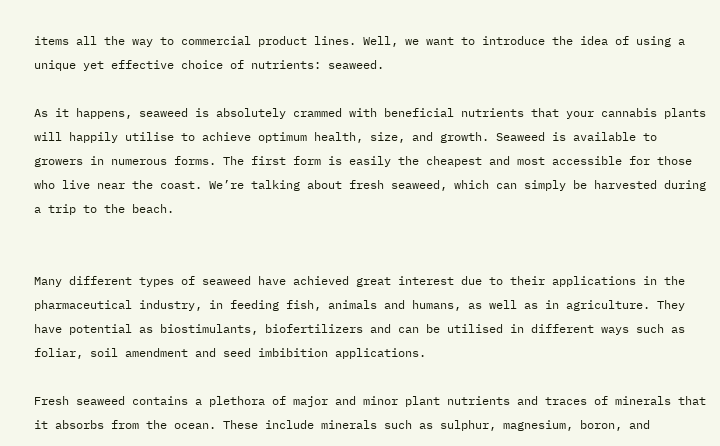items all the way to commercial product lines. Well, we want to introduce the idea of using a unique yet effective choice of nutrients: seaweed.

As it happens, seaweed is absolutely crammed with beneficial nutrients that your cannabis plants will happily utilise to achieve optimum health, size, and growth. Seaweed is available to growers in numerous forms. The first form is easily the cheapest and most accessible for those who live near the coast. We’re talking about fresh seaweed, which can simply be harvested during a trip to the beach.


Many different types of seaweed have achieved great interest due to their applications in the pharmaceutical industry, in feeding fish, animals and humans, as well as in agriculture. They have potential as biostimulants, biofertilizers and can be utilised in different ways such as foliar, soil amendment and seed imbibition applications.

Fresh seaweed contains a plethora of major and minor plant nutrients and traces of minerals that it absorbs from the ocean. These include minerals such as sulphur, magnesium, boron, and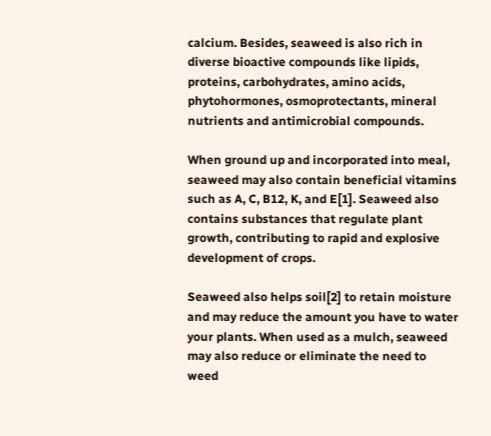calcium. Besides, seaweed is also rich in diverse bioactive compounds like lipids, proteins, carbohydrates, amino acids, phytohormones, osmoprotectants, mineral nutrients and antimicrobial compounds.

When ground up and incorporated into meal, seaweed may also contain beneficial vitamins such as A, C, B12, K, and E[1]. Seaweed also contains substances that regulate plant growth, contributing to rapid and explosive development of crops.

Seaweed also helps soil[2] to retain moisture and may reduce the amount you have to water your plants. When used as a mulch, seaweed may also reduce or eliminate the need to weed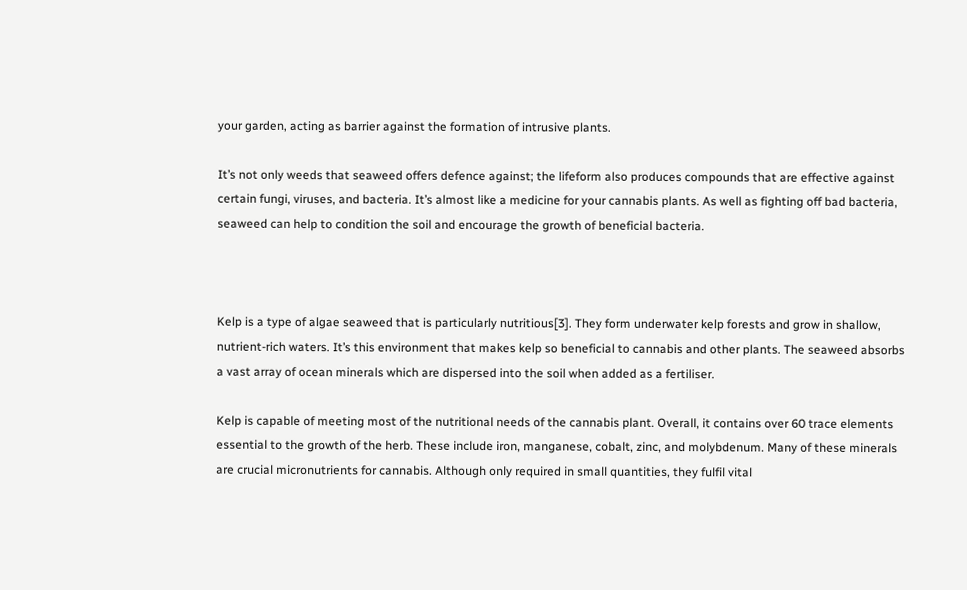your garden, acting as barrier against the formation of intrusive plants.

It’s not only weeds that seaweed offers defence against; the lifeform also produces compounds that are effective against certain fungi, viruses, and bacteria. It’s almost like a medicine for your cannabis plants. As well as fighting off bad bacteria, seaweed can help to condition the soil and encourage the growth of beneficial bacteria.



Kelp is a type of algae seaweed that is particularly nutritious[3]. They form underwater kelp forests and grow in shallow, nutrient-rich waters. It’s this environment that makes kelp so beneficial to cannabis and other plants. The seaweed absorbs a vast array of ocean minerals which are dispersed into the soil when added as a fertiliser.

Kelp is capable of meeting most of the nutritional needs of the cannabis plant. Overall, it contains over 60 trace elements essential to the growth of the herb. These include iron, manganese, cobalt, zinc, and molybdenum. Many of these minerals are crucial micronutrients for cannabis. Although only required in small quantities, they fulfil vital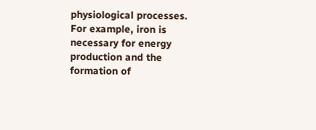physiological processes. For example, iron is necessary for energy production and the formation of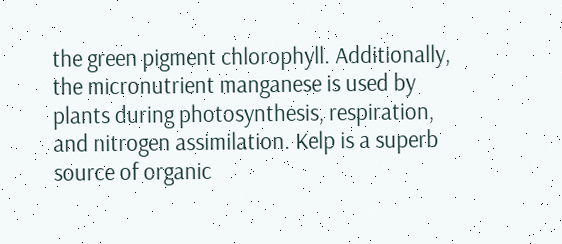the green pigment chlorophyll. Additionally, the micronutrient manganese is used by plants during photosynthesis, respiration, and nitrogen assimilation. Kelp is a superb source of organic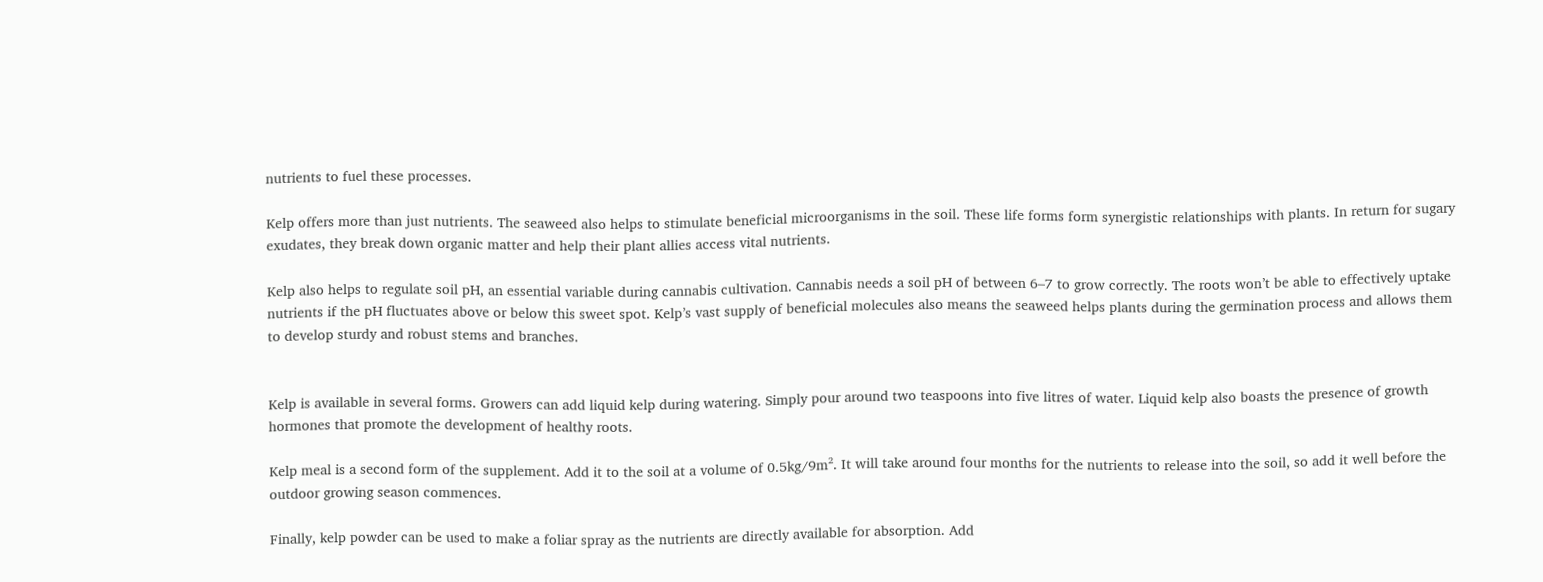nutrients to fuel these processes.

Kelp offers more than just nutrients. The seaweed also helps to stimulate beneficial microorganisms in the soil. These life forms form synergistic relationships with plants. In return for sugary exudates, they break down organic matter and help their plant allies access vital nutrients.

Kelp also helps to regulate soil pH, an essential variable during cannabis cultivation. Cannabis needs a soil pH of between 6–7 to grow correctly. The roots won’t be able to effectively uptake nutrients if the pH fluctuates above or below this sweet spot. Kelp’s vast supply of beneficial molecules also means the seaweed helps plants during the germination process and allows them to develop sturdy and robust stems and branches.


Kelp is available in several forms. Growers can add liquid kelp during watering. Simply pour around two teaspoons into five litres of water. Liquid kelp also boasts the presence of growth hormones that promote the development of healthy roots.

Kelp meal is a second form of the supplement. Add it to the soil at a volume of 0.5kg/9m². It will take around four months for the nutrients to release into the soil, so add it well before the outdoor growing season commences.

Finally, kelp powder can be used to make a foliar spray as the nutrients are directly available for absorption. Add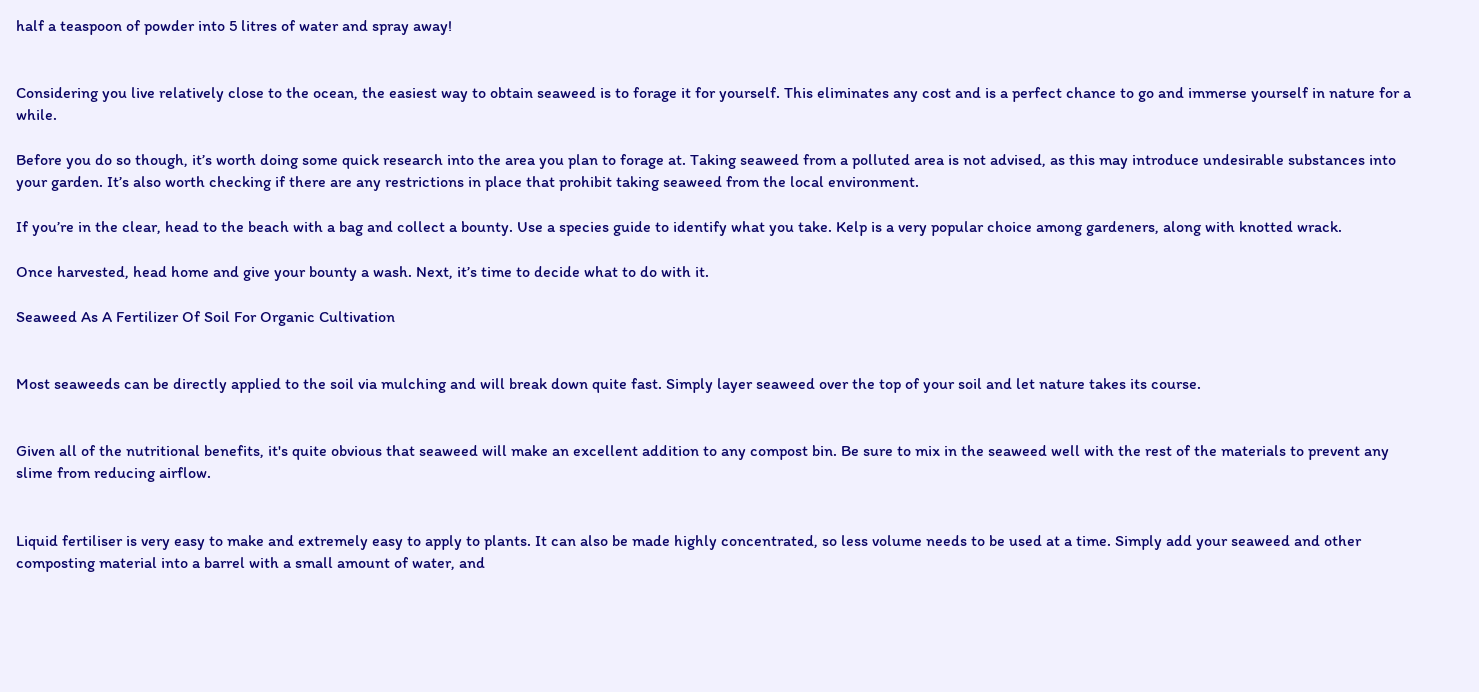half a teaspoon of powder into 5 litres of water and spray away!


Considering you live relatively close to the ocean, the easiest way to obtain seaweed is to forage it for yourself. This eliminates any cost and is a perfect chance to go and immerse yourself in nature for a while.

Before you do so though, it’s worth doing some quick research into the area you plan to forage at. Taking seaweed from a polluted area is not advised, as this may introduce undesirable substances into your garden. It’s also worth checking if there are any restrictions in place that prohibit taking seaweed from the local environment.

If you’re in the clear, head to the beach with a bag and collect a bounty. Use a species guide to identify what you take. Kelp is a very popular choice among gardeners, along with knotted wrack.

Once harvested, head home and give your bounty a wash. Next, it’s time to decide what to do with it.

Seaweed As A Fertilizer Of Soil For Organic Cultivation


Most seaweeds can be directly applied to the soil via mulching and will break down quite fast. Simply layer seaweed over the top of your soil and let nature takes its course.


Given all of the nutritional benefits, it's quite obvious that seaweed will make an excellent addition to any compost bin. Be sure to mix in the seaweed well with the rest of the materials to prevent any slime from reducing airflow.


Liquid fertiliser is very easy to make and extremely easy to apply to plants. It can also be made highly concentrated, so less volume needs to be used at a time. Simply add your seaweed and other composting material into a barrel with a small amount of water, and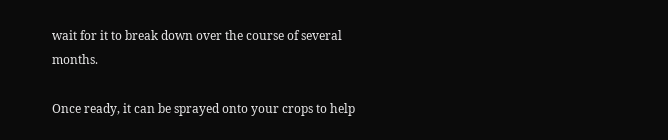wait for it to break down over the course of several months.

Once ready, it can be sprayed onto your crops to help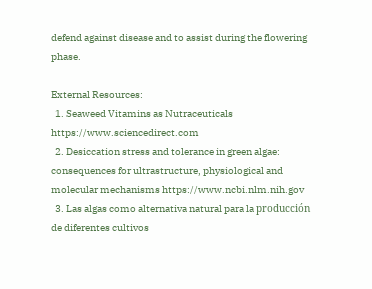defend against disease and to assist during the flowering phase.

External Resources:
  1. Seaweed Vitamins as Nutraceuticals https://www.sciencedirect.com
  2. Desiccation stress and tolerance in green algae: consequences for ultrastructure, physiological and molecular mechanisms https://www.ncbi.nlm.nih.gov
  3. Las algas como alternativa natural para la producción de diferentes cultivos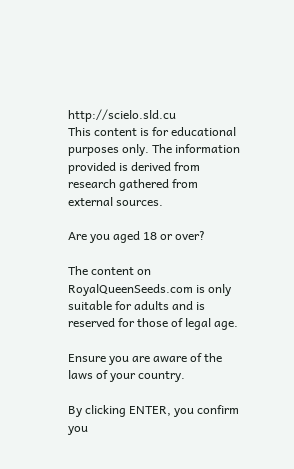http://scielo.sld.cu
This content is for educational purposes only. The information provided is derived from research gathered from external sources.

Are you aged 18 or over?

The content on RoyalQueenSeeds.com is only suitable for adults and is reserved for those of legal age.

Ensure you are aware of the laws of your country.

By clicking ENTER, you confirm
you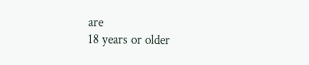are
18 years or older